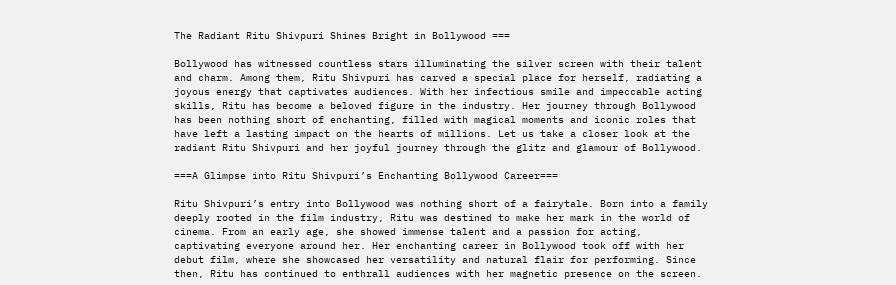The Radiant Ritu Shivpuri Shines Bright in Bollywood ===

Bollywood has witnessed countless stars illuminating the silver screen with their talent and charm. Among them, Ritu Shivpuri has carved a special place for herself, radiating a joyous energy that captivates audiences. With her infectious smile and impeccable acting skills, Ritu has become a beloved figure in the industry. Her journey through Bollywood has been nothing short of enchanting, filled with magical moments and iconic roles that have left a lasting impact on the hearts of millions. Let us take a closer look at the radiant Ritu Shivpuri and her joyful journey through the glitz and glamour of Bollywood.

===A Glimpse into Ritu Shivpuri’s Enchanting Bollywood Career===

Ritu Shivpuri’s entry into Bollywood was nothing short of a fairytale. Born into a family deeply rooted in the film industry, Ritu was destined to make her mark in the world of cinema. From an early age, she showed immense talent and a passion for acting, captivating everyone around her. Her enchanting career in Bollywood took off with her debut film, where she showcased her versatility and natural flair for performing. Since then, Ritu has continued to enthrall audiences with her magnetic presence on the screen.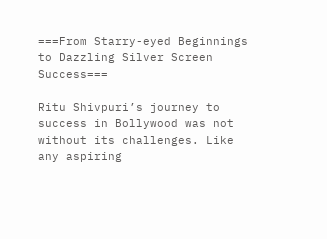===From Starry-eyed Beginnings to Dazzling Silver Screen Success===

Ritu Shivpuri’s journey to success in Bollywood was not without its challenges. Like any aspiring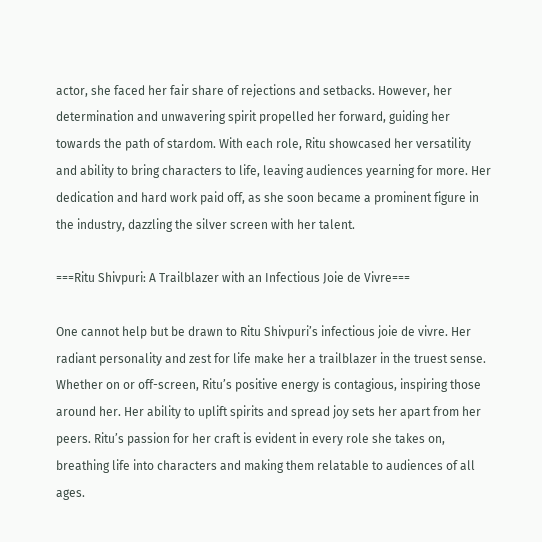actor, she faced her fair share of rejections and setbacks. However, her determination and unwavering spirit propelled her forward, guiding her towards the path of stardom. With each role, Ritu showcased her versatility and ability to bring characters to life, leaving audiences yearning for more. Her dedication and hard work paid off, as she soon became a prominent figure in the industry, dazzling the silver screen with her talent.

===Ritu Shivpuri: A Trailblazer with an Infectious Joie de Vivre===

One cannot help but be drawn to Ritu Shivpuri’s infectious joie de vivre. Her radiant personality and zest for life make her a trailblazer in the truest sense. Whether on or off-screen, Ritu’s positive energy is contagious, inspiring those around her. Her ability to uplift spirits and spread joy sets her apart from her peers. Ritu’s passion for her craft is evident in every role she takes on, breathing life into characters and making them relatable to audiences of all ages.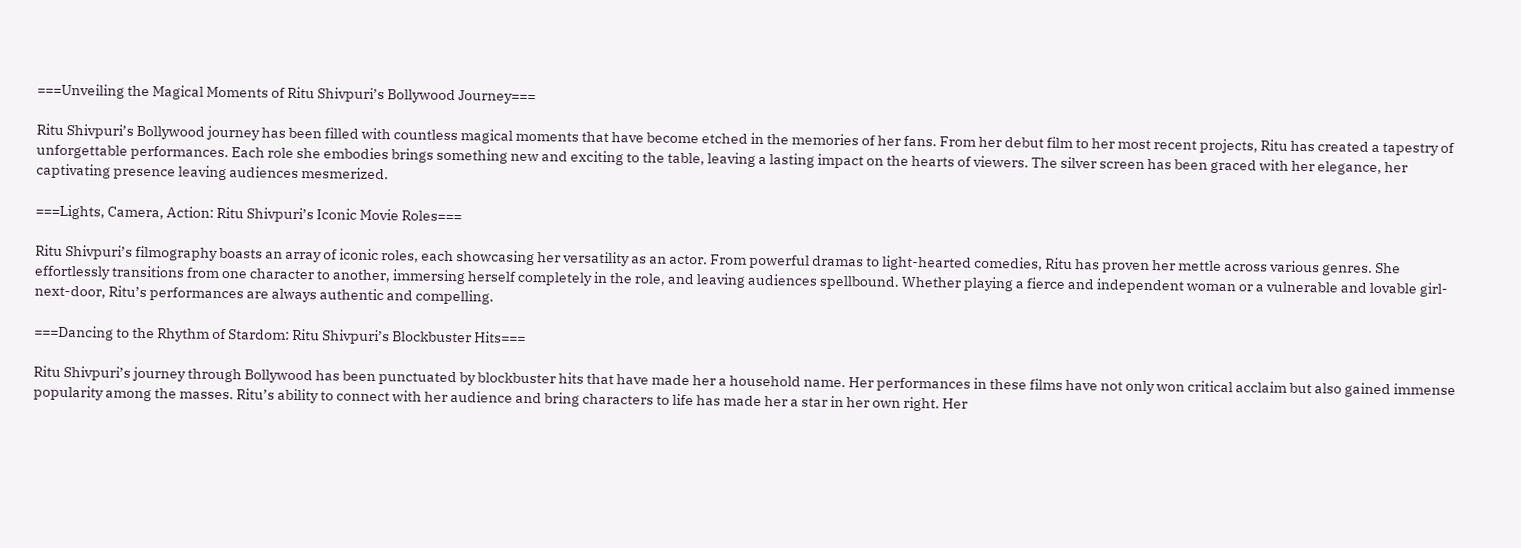===Unveiling the Magical Moments of Ritu Shivpuri’s Bollywood Journey===

Ritu Shivpuri’s Bollywood journey has been filled with countless magical moments that have become etched in the memories of her fans. From her debut film to her most recent projects, Ritu has created a tapestry of unforgettable performances. Each role she embodies brings something new and exciting to the table, leaving a lasting impact on the hearts of viewers. The silver screen has been graced with her elegance, her captivating presence leaving audiences mesmerized.

===Lights, Camera, Action: Ritu Shivpuri’s Iconic Movie Roles===

Ritu Shivpuri’s filmography boasts an array of iconic roles, each showcasing her versatility as an actor. From powerful dramas to light-hearted comedies, Ritu has proven her mettle across various genres. She effortlessly transitions from one character to another, immersing herself completely in the role, and leaving audiences spellbound. Whether playing a fierce and independent woman or a vulnerable and lovable girl-next-door, Ritu’s performances are always authentic and compelling.

===Dancing to the Rhythm of Stardom: Ritu Shivpuri’s Blockbuster Hits===

Ritu Shivpuri’s journey through Bollywood has been punctuated by blockbuster hits that have made her a household name. Her performances in these films have not only won critical acclaim but also gained immense popularity among the masses. Ritu’s ability to connect with her audience and bring characters to life has made her a star in her own right. Her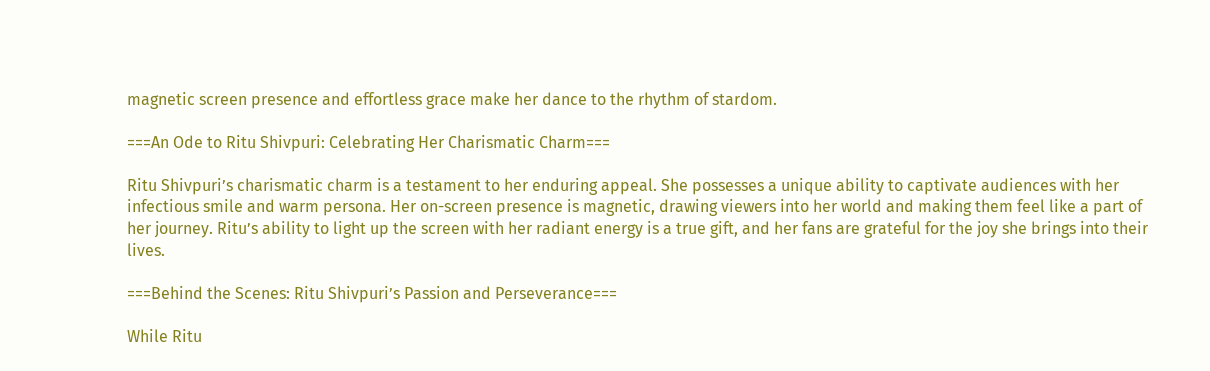magnetic screen presence and effortless grace make her dance to the rhythm of stardom.

===An Ode to Ritu Shivpuri: Celebrating Her Charismatic Charm===

Ritu Shivpuri’s charismatic charm is a testament to her enduring appeal. She possesses a unique ability to captivate audiences with her infectious smile and warm persona. Her on-screen presence is magnetic, drawing viewers into her world and making them feel like a part of her journey. Ritu’s ability to light up the screen with her radiant energy is a true gift, and her fans are grateful for the joy she brings into their lives.

===Behind the Scenes: Ritu Shivpuri’s Passion and Perseverance===

While Ritu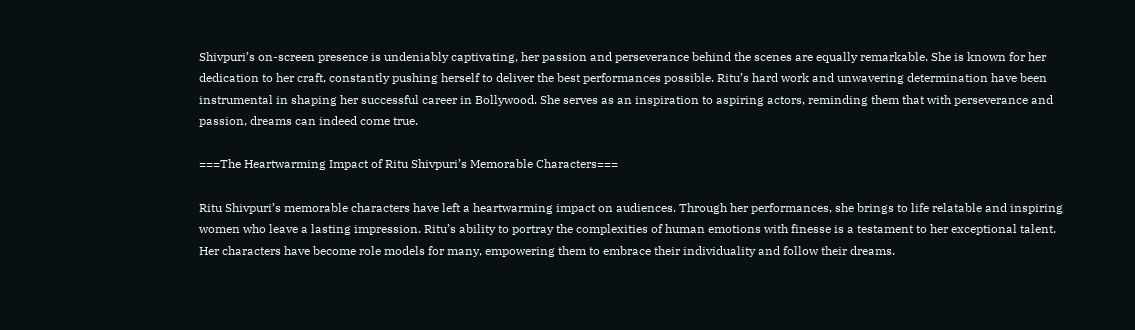Shivpuri’s on-screen presence is undeniably captivating, her passion and perseverance behind the scenes are equally remarkable. She is known for her dedication to her craft, constantly pushing herself to deliver the best performances possible. Ritu’s hard work and unwavering determination have been instrumental in shaping her successful career in Bollywood. She serves as an inspiration to aspiring actors, reminding them that with perseverance and passion, dreams can indeed come true.

===The Heartwarming Impact of Ritu Shivpuri’s Memorable Characters===

Ritu Shivpuri’s memorable characters have left a heartwarming impact on audiences. Through her performances, she brings to life relatable and inspiring women who leave a lasting impression. Ritu’s ability to portray the complexities of human emotions with finesse is a testament to her exceptional talent. Her characters have become role models for many, empowering them to embrace their individuality and follow their dreams.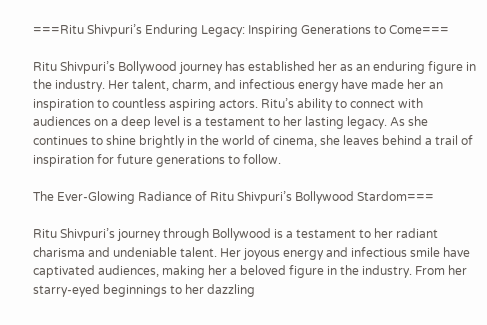===Ritu Shivpuri’s Enduring Legacy: Inspiring Generations to Come===

Ritu Shivpuri’s Bollywood journey has established her as an enduring figure in the industry. Her talent, charm, and infectious energy have made her an inspiration to countless aspiring actors. Ritu’s ability to connect with audiences on a deep level is a testament to her lasting legacy. As she continues to shine brightly in the world of cinema, she leaves behind a trail of inspiration for future generations to follow.

The Ever-Glowing Radiance of Ritu Shivpuri’s Bollywood Stardom===

Ritu Shivpuri’s journey through Bollywood is a testament to her radiant charisma and undeniable talent. Her joyous energy and infectious smile have captivated audiences, making her a beloved figure in the industry. From her starry-eyed beginnings to her dazzling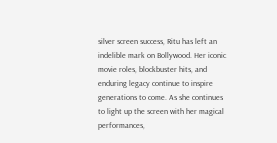silver screen success, Ritu has left an indelible mark on Bollywood. Her iconic movie roles, blockbuster hits, and enduring legacy continue to inspire generations to come. As she continues to light up the screen with her magical performances,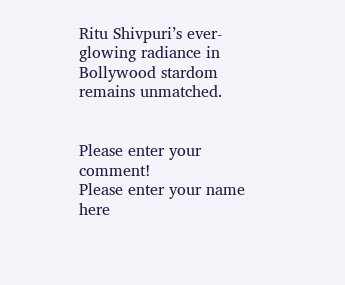Ritu Shivpuri’s ever-glowing radiance in Bollywood stardom remains unmatched.


Please enter your comment!
Please enter your name here